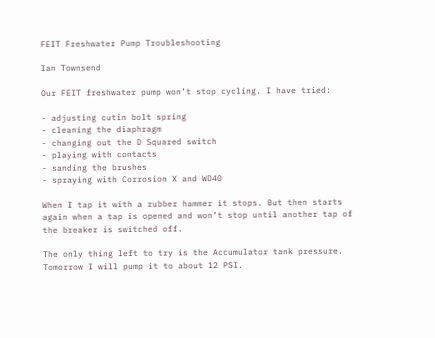FEIT Freshwater Pump Troubleshooting

Ian Townsend

Our FEIT freshwater pump won’t stop cycling. I have tried:

- adjusting cutin bolt spring
- cleaning the diaphragm
- changing out the D Squared switch
- playing with contacts
- sanding the brushes
- spraying with Corrosion X and WD40

When I tap it with a rubber hammer it stops. But then starts again when a tap is opened and won’t stop until another tap of the breaker is switched off.

The only thing left to try is the Accumulator tank pressure. Tomorrow I will pump it to about 12 PSI.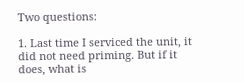Two questions:

1. Last time I serviced the unit, it did not need priming. But if it does, what is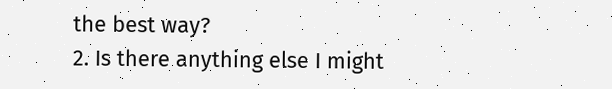the best way?
2. Is there anything else I might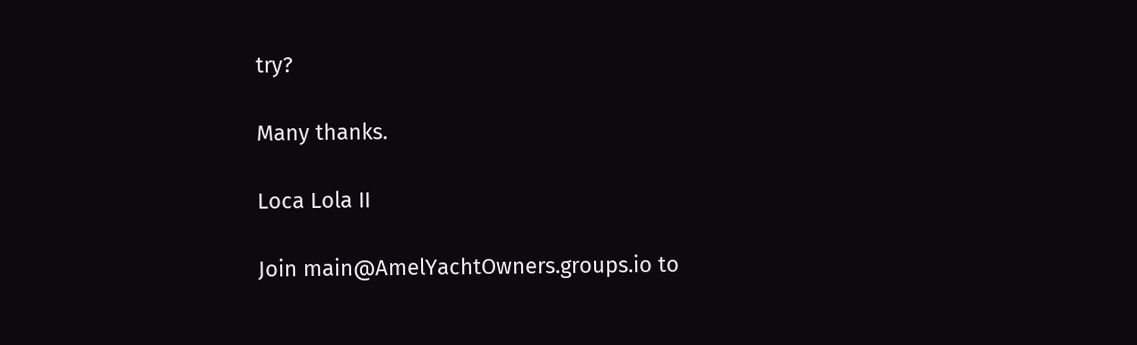try?

Many thanks.

Loca Lola II

Join main@AmelYachtOwners.groups.io to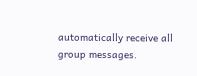automatically receive all group messages.